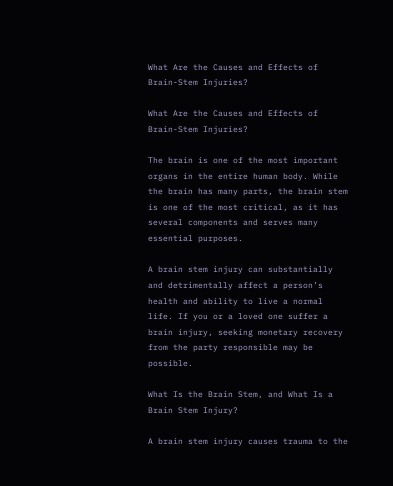What Are the Causes and Effects of Brain-Stem Injuries?

What Are the Causes and Effects of Brain-Stem Injuries?

The brain is one of the most important organs in the entire human body. While the brain has many parts, the brain stem is one of the most critical, as it has several components and serves many essential purposes.

A brain stem injury can substantially and detrimentally affect a person’s health and ability to live a normal life. If you or a loved one suffer a brain injury, seeking monetary recovery from the party responsible may be possible.

What Is the Brain Stem, and What Is a Brain Stem Injury?

A brain stem injury causes trauma to the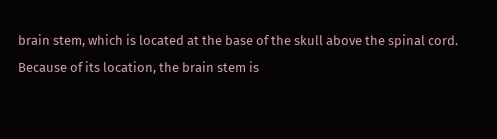brain stem, which is located at the base of the skull above the spinal cord. Because of its location, the brain stem is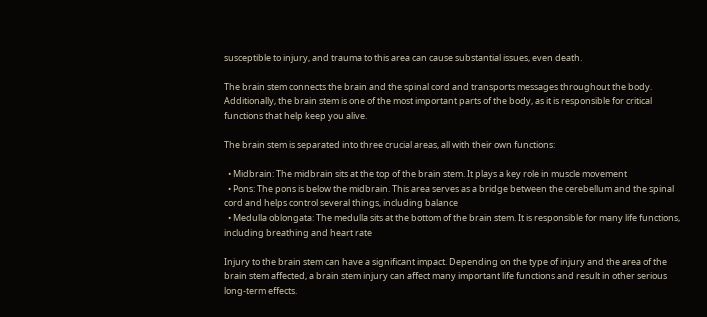susceptible to injury, and trauma to this area can cause substantial issues, even death.

The brain stem connects the brain and the spinal cord and transports messages throughout the body. Additionally, the brain stem is one of the most important parts of the body, as it is responsible for critical functions that help keep you alive.

The brain stem is separated into three crucial areas, all with their own functions:

  • Midbrain: The midbrain sits at the top of the brain stem. It plays a key role in muscle movement
  • Pons: The pons is below the midbrain. This area serves as a bridge between the cerebellum and the spinal cord and helps control several things, including balance
  • Medulla oblongata: The medulla sits at the bottom of the brain stem. It is responsible for many life functions, including breathing and heart rate

Injury to the brain stem can have a significant impact. Depending on the type of injury and the area of the brain stem affected, a brain stem injury can affect many important life functions and result in other serious long-term effects.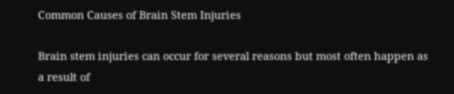Common Causes of Brain Stem Injuries

Brain stem injuries can occur for several reasons but most often happen as a result of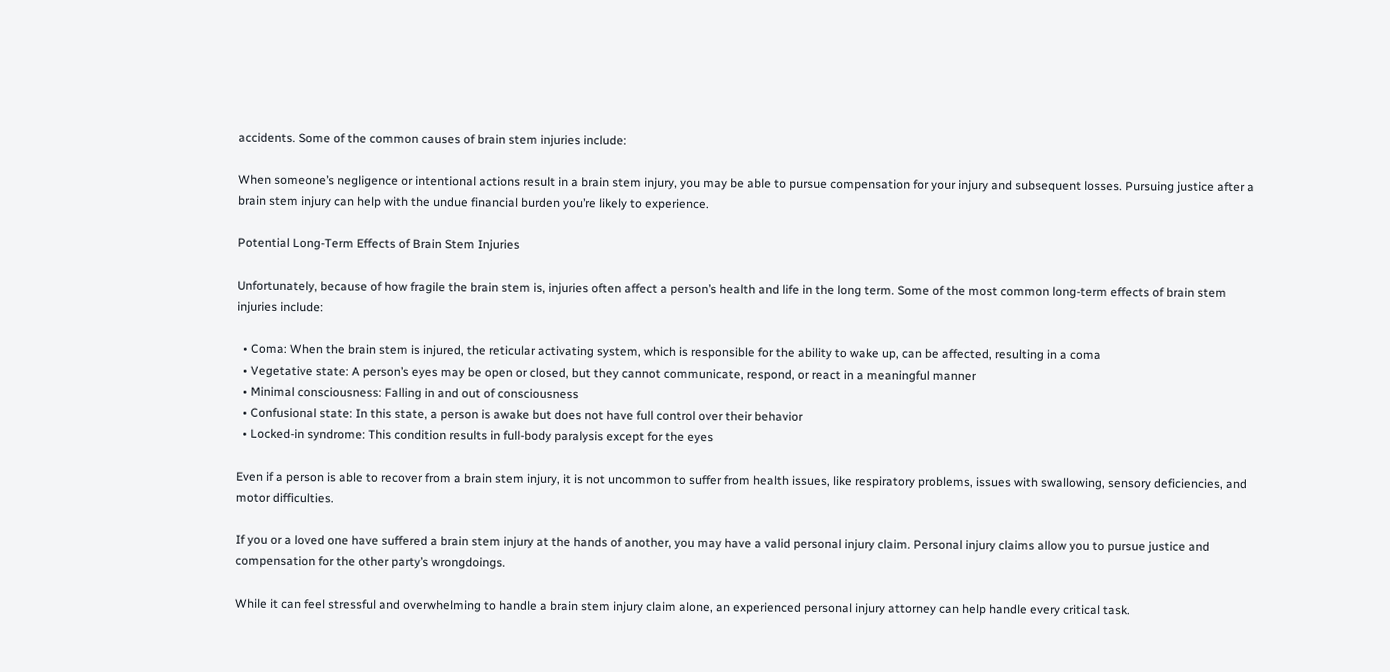accidents. Some of the common causes of brain stem injuries include:

When someone’s negligence or intentional actions result in a brain stem injury, you may be able to pursue compensation for your injury and subsequent losses. Pursuing justice after a brain stem injury can help with the undue financial burden you’re likely to experience.

Potential Long-Term Effects of Brain Stem Injuries

Unfortunately, because of how fragile the brain stem is, injuries often affect a person’s health and life in the long term. Some of the most common long-term effects of brain stem injuries include:

  • Coma: When the brain stem is injured, the reticular activating system, which is responsible for the ability to wake up, can be affected, resulting in a coma
  • Vegetative state: A person’s eyes may be open or closed, but they cannot communicate, respond, or react in a meaningful manner
  • Minimal consciousness: Falling in and out of consciousness
  • Confusional state: In this state, a person is awake but does not have full control over their behavior
  • Locked-in syndrome: This condition results in full-body paralysis except for the eyes

Even if a person is able to recover from a brain stem injury, it is not uncommon to suffer from health issues, like respiratory problems, issues with swallowing, sensory deficiencies, and motor difficulties.

If you or a loved one have suffered a brain stem injury at the hands of another, you may have a valid personal injury claim. Personal injury claims allow you to pursue justice and compensation for the other party’s wrongdoings.

While it can feel stressful and overwhelming to handle a brain stem injury claim alone, an experienced personal injury attorney can help handle every critical task.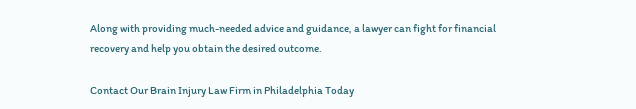Along with providing much-needed advice and guidance, a lawyer can fight for financial recovery and help you obtain the desired outcome.

Contact Our Brain Injury Law Firm in Philadelphia Today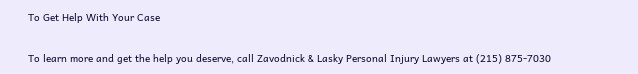To Get Help With Your Case

To learn more and get the help you deserve, call Zavodnick & Lasky Personal Injury Lawyers at (215) 875-7030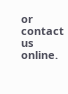or contact us online.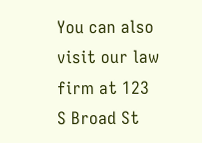You can also visit our law firm at 123 S Broad St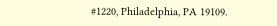#1220, Philadelphia, PA 19109.